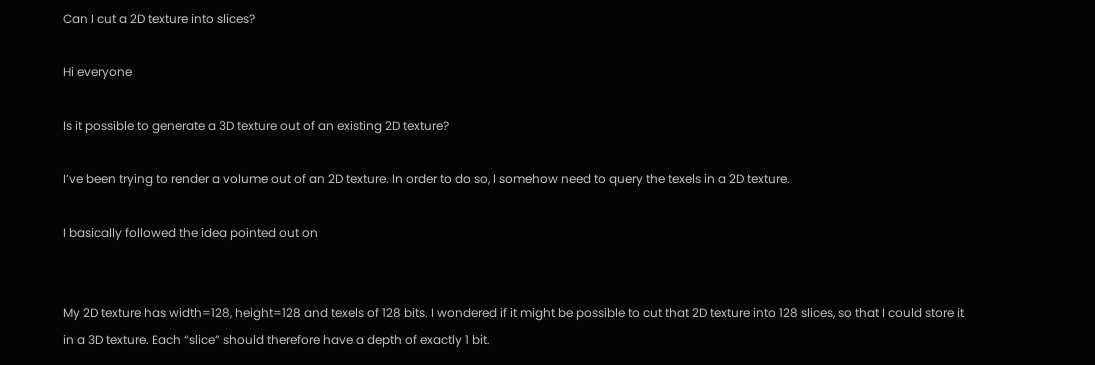Can I cut a 2D texture into slices?

Hi everyone

Is it possible to generate a 3D texture out of an existing 2D texture?

I’ve been trying to render a volume out of an 2D texture. In order to do so, I somehow need to query the texels in a 2D texture.

I basically followed the idea pointed out on


My 2D texture has width=128, height=128 and texels of 128 bits. I wondered if it might be possible to cut that 2D texture into 128 slices, so that I could store it in a 3D texture. Each “slice” should therefore have a depth of exactly 1 bit.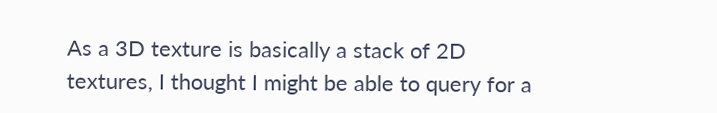As a 3D texture is basically a stack of 2D textures, I thought I might be able to query for a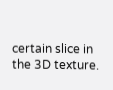certain slice in the 3D texture.